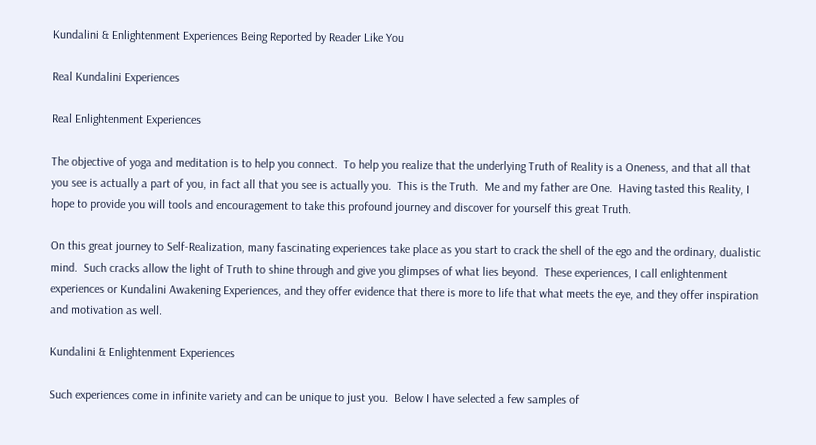Kundalini & Enlightenment Experiences Being Reported by Reader Like You

Real Kundalini Experiences

Real Enlightenment Experiences

The objective of yoga and meditation is to help you connect.  To help you realize that the underlying Truth of Reality is a Oneness, and that all that you see is actually a part of you, in fact all that you see is actually you.  This is the Truth.  Me and my father are One.  Having tasted this Reality, I hope to provide you will tools and encouragement to take this profound journey and discover for yourself this great Truth.

On this great journey to Self-Realization, many fascinating experiences take place as you start to crack the shell of the ego and the ordinary, dualistic mind.  Such cracks allow the light of Truth to shine through and give you glimpses of what lies beyond.  These experiences, I call enlightenment experiences or Kundalini Awakening Experiences, and they offer evidence that there is more to life that what meets the eye, and they offer inspiration and motivation as well.

Kundalini & Enlightenment Experiences

Such experiences come in infinite variety and can be unique to just you.  Below I have selected a few samples of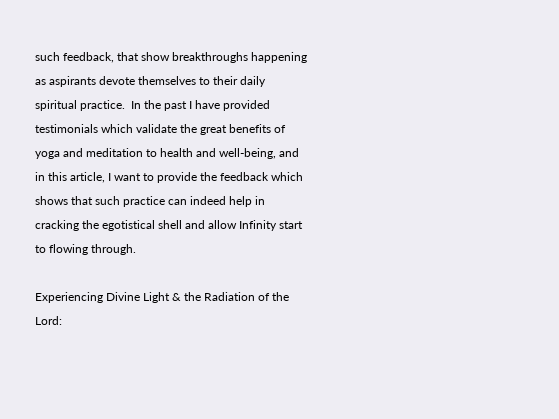such feedback, that show breakthroughs happening as aspirants devote themselves to their daily spiritual practice.  In the past I have provided testimonials which validate the great benefits of yoga and meditation to health and well-being, and in this article, I want to provide the feedback which shows that such practice can indeed help in cracking the egotistical shell and allow Infinity start to flowing through.

Experiencing Divine Light & the Radiation of the Lord: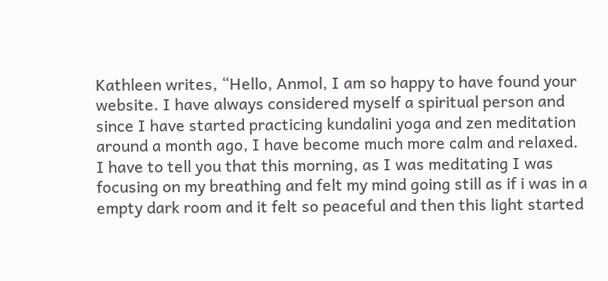Kathleen writes, “Hello, Anmol, I am so happy to have found your website. I have always considered myself a spiritual person and since I have started practicing kundalini yoga and zen meditation around a month ago, I have become much more calm and relaxed. I have to tell you that this morning, as I was meditating I was focusing on my breathing and felt my mind going still as if i was in a empty dark room and it felt so peaceful and then this light started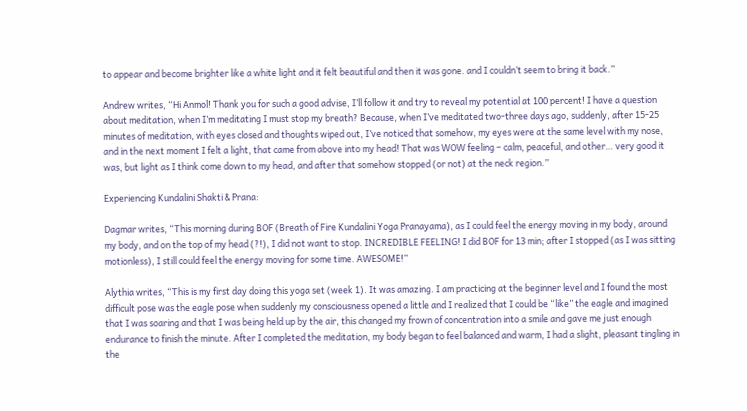to appear and become brighter like a white light and it felt beautiful and then it was gone. and I couldn’t seem to bring it back.”

Andrew writes, “Hi Anmol! Thank you for such a good advise, I’ll follow it and try to reveal my potential at 100 percent! I have a question about meditation, when I’m meditating I must stop my breath? Because, when I’ve meditated two-three days ago, suddenly, after 15-25 minutes of meditation, with eyes closed and thoughts wiped out, I’ve noticed that somehow, my eyes were at the same level with my nose, and in the next moment I felt a light, that came from above into my head! That was WOW feeling – calm, peaceful, and other… very good it was, but light as I think come down to my head, and after that somehow stopped (or not) at the neck region.”

Experiencing Kundalini Shakti & Prana:

Dagmar writes, “This morning during BOF (Breath of Fire Kundalini Yoga Pranayama), as I could feel the energy moving in my body, around my body, and on the top of my head (?!), I did not want to stop. INCREDIBLE FEELING! I did BOF for 13 min; after I stopped (as I was sitting motionless), I still could feel the energy moving for some time. AWESOME!”

Alythia writes, “This is my first day doing this yoga set (week 1). It was amazing. I am practicing at the beginner level and I found the most difficult pose was the eagle pose when suddenly my consciousness opened a little and I realized that I could be “like” the eagle and imagined that I was soaring and that I was being held up by the air, this changed my frown of concentration into a smile and gave me just enough endurance to finish the minute. After I completed the meditation, my body began to feel balanced and warm, I had a slight, pleasant tingling in the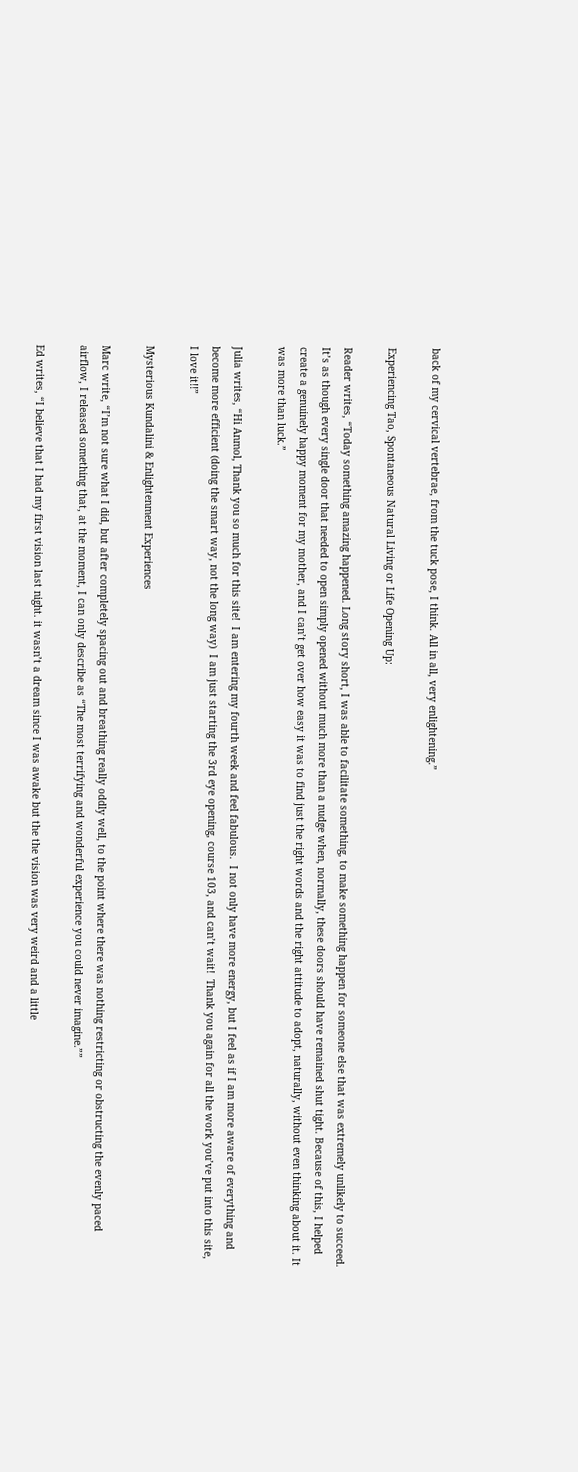back of my cervical vertebrae, from the tuck pose, I think. All in all, very enlightening.”

Experiencing Tao, Spontaneous Natural Living or Life Opening Up:

Reader writes, “Today something amazing happened. Long story short, I was able to facilitate something, to make something happen for someone else that was extremely unlikely to succeed. It’s as though every single door that needed to open simply opened without much more than a nudge when, normally, these doors should have remained shut tight. Because of this, I helped create a genuinely happy moment for my mother, and I can’t get over how easy it was to find just the right words and the right attitude to adopt, naturally, without even thinking about it. It was more than luck.”

Julia writes, “Hi Anmol, Thank you so much for this site!  I am entering my fourth week and feel fabulous.  I not only have more energy, but I feel as if I am more aware of everything and become more efficient (doing the smart way, not the long way)  I am just starting the 3rd eye opening, course 103, and can’t wait!  Thank you again for all the work you’ve put into this site,  I love it!!”

Mysterious Kundalini & Enlightenment Experiences

Marc write, “I’m not sure what I did, but after completely spacing out and breathing really oddly well, to the point where there was nothing restricting or obstructing the evenly paced airflow, I released something that, at the moment, I can only describe as “The most terrifying and wonderful experience you could never imagine.””

Ed writes, “I believe that I had my first vision last night. it wasn’t a dream since I was awake but the the vision was very weird and a little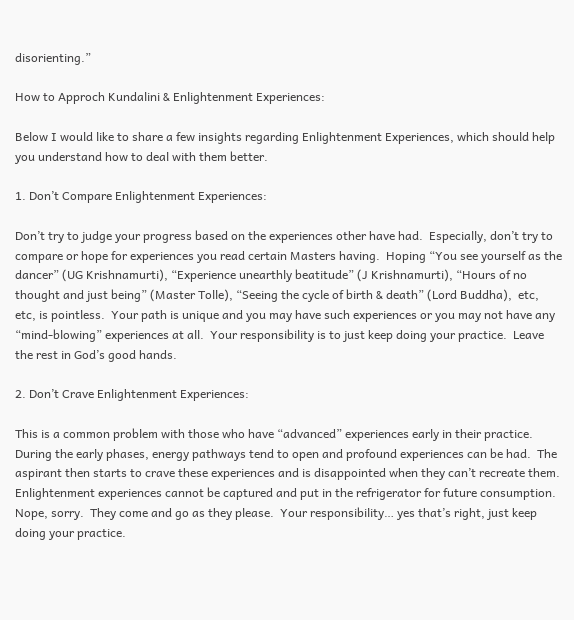disorienting.”

How to Approch Kundalini & Enlightenment Experiences:

Below I would like to share a few insights regarding Enlightenment Experiences, which should help you understand how to deal with them better.

1. Don’t Compare Enlightenment Experiences:

Don’t try to judge your progress based on the experiences other have had.  Especially, don’t try to compare or hope for experiences you read certain Masters having.  Hoping “You see yourself as the dancer” (UG Krishnamurti), “Experience unearthly beatitude” (J Krishnamurti), “Hours of no thought and just being” (Master Tolle), “Seeing the cycle of birth & death” (Lord Buddha),  etc, etc, is pointless.  Your path is unique and you may have such experiences or you may not have any “mind-blowing” experiences at all.  Your responsibility is to just keep doing your practice.  Leave the rest in God’s good hands.

2. Don’t Crave Enlightenment Experiences:

This is a common problem with those who have “advanced” experiences early in their practice.  During the early phases, energy pathways tend to open and profound experiences can be had.  The aspirant then starts to crave these experiences and is disappointed when they can’t recreate them.  Enlightenment experiences cannot be captured and put in the refrigerator for future consumption.  Nope, sorry.  They come and go as they please.  Your responsibility… yes that’s right, just keep doing your practice.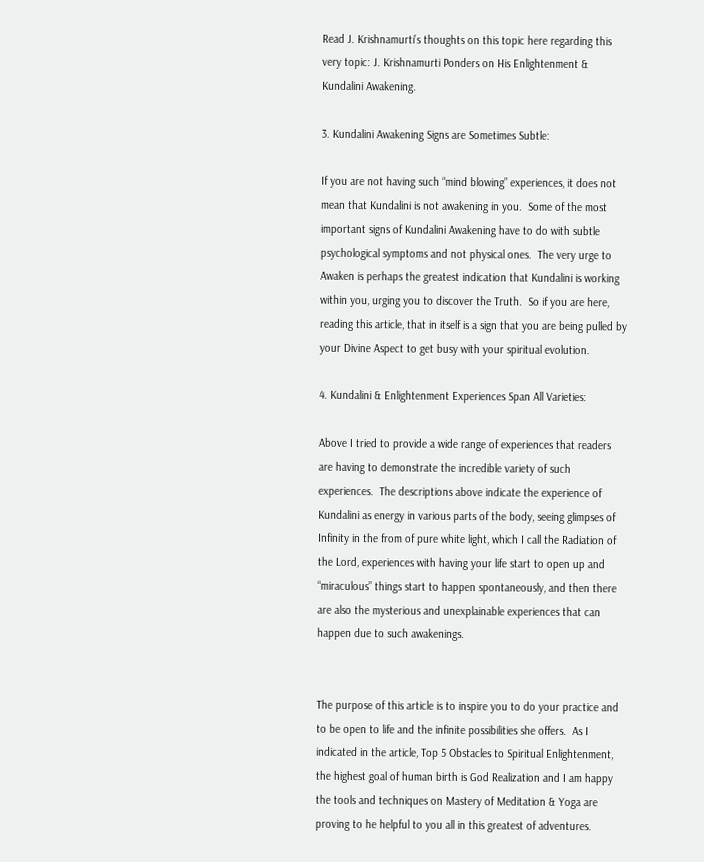Read J. Krishnamurti’s thoughts on this topic here regarding this very topic: J. Krishnamurti Ponders on His Enlightenment & Kundalini Awakening.

3. Kundalini Awakening Signs are Sometimes Subtle:

If you are not having such “mind blowing” experiences, it does not mean that Kundalini is not awakening in you.  Some of the most important signs of Kundalini Awakening have to do with subtle psychological symptoms and not physical ones.  The very urge to Awaken is perhaps the greatest indication that Kundalini is working within you, urging you to discover the Truth.  So if you are here, reading this article, that in itself is a sign that you are being pulled by your Divine Aspect to get busy with your spiritual evolution.

4. Kundalini & Enlightenment Experiences Span All Varieties:

Above I tried to provide a wide range of experiences that readers are having to demonstrate the incredible variety of such experiences.  The descriptions above indicate the experience of Kundalini as energy in various parts of the body, seeing glimpses of Infinity in the from of pure white light, which I call the Radiation of the Lord, experiences with having your life start to open up and “miraculous” things start to happen spontaneously, and then there are also the mysterious and unexplainable experiences that can happen due to such awakenings.


The purpose of this article is to inspire you to do your practice and to be open to life and the infinite possibilities she offers.  As I indicated in the article, Top 5 Obstacles to Spiritual Enlightenment, the highest goal of human birth is God Realization and I am happy the tools and techniques on Mastery of Meditation & Yoga are proving to he helpful to you all in this greatest of adventures.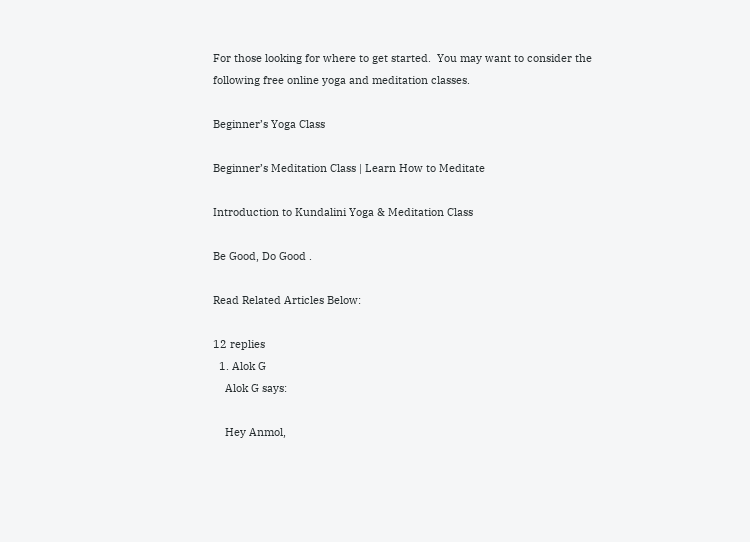For those looking for where to get started.  You may want to consider the following free online yoga and meditation classes.

Beginner’s Yoga Class

Beginner’s Meditation Class | Learn How to Meditate

Introduction to Kundalini Yoga & Meditation Class

Be Good, Do Good .

Read Related Articles Below:

12 replies
  1. Alok G
    Alok G says:

    Hey Anmol,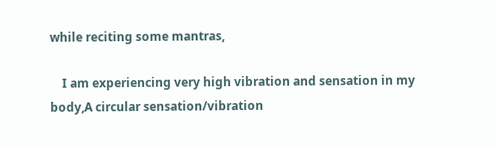while reciting some mantras,

    I am experiencing very high vibration and sensation in my body,A circular sensation/vibration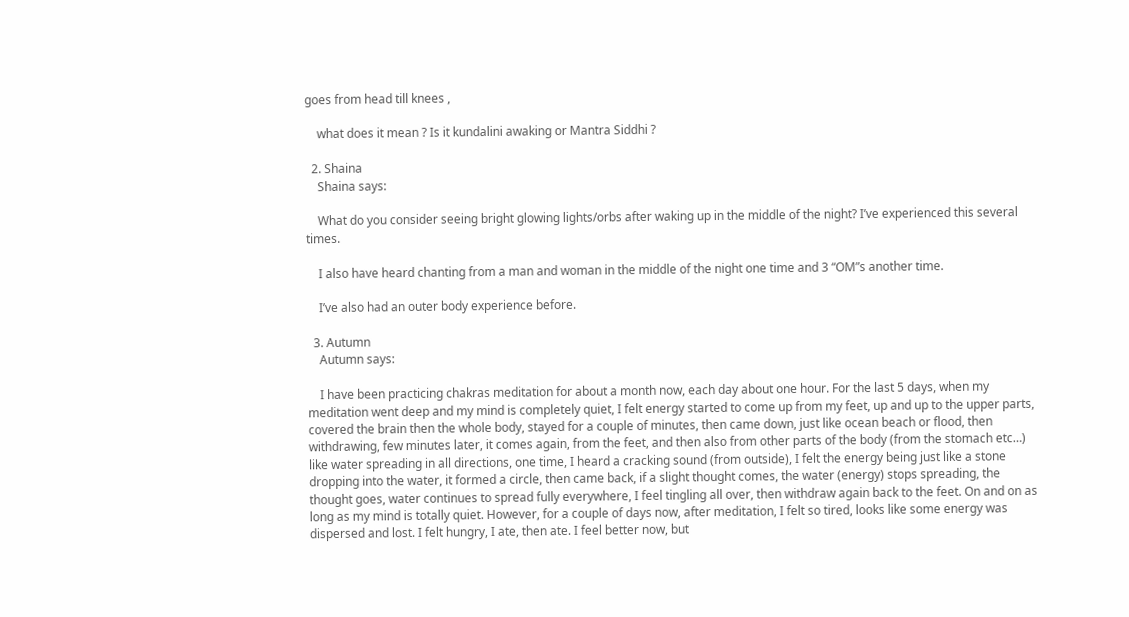goes from head till knees ,

    what does it mean ? Is it kundalini awaking or Mantra Siddhi ?

  2. Shaina
    Shaina says:

    What do you consider seeing bright glowing lights/orbs after waking up in the middle of the night? I’ve experienced this several times.

    I also have heard chanting from a man and woman in the middle of the night one time and 3 “OM”s another time.

    I’ve also had an outer body experience before.

  3. Autumn
    Autumn says:

    I have been practicing chakras meditation for about a month now, each day about one hour. For the last 5 days, when my meditation went deep and my mind is completely quiet, I felt energy started to come up from my feet, up and up to the upper parts, covered the brain then the whole body, stayed for a couple of minutes, then came down, just like ocean beach or flood, then withdrawing, few minutes later, it comes again, from the feet, and then also from other parts of the body (from the stomach etc…) like water spreading in all directions, one time, I heard a cracking sound (from outside), I felt the energy being just like a stone dropping into the water, it formed a circle, then came back, if a slight thought comes, the water (energy) stops spreading, the thought goes, water continues to spread fully everywhere, I feel tingling all over, then withdraw again back to the feet. On and on as long as my mind is totally quiet. However, for a couple of days now, after meditation, I felt so tired, looks like some energy was dispersed and lost. I felt hungry, I ate, then ate. I feel better now, but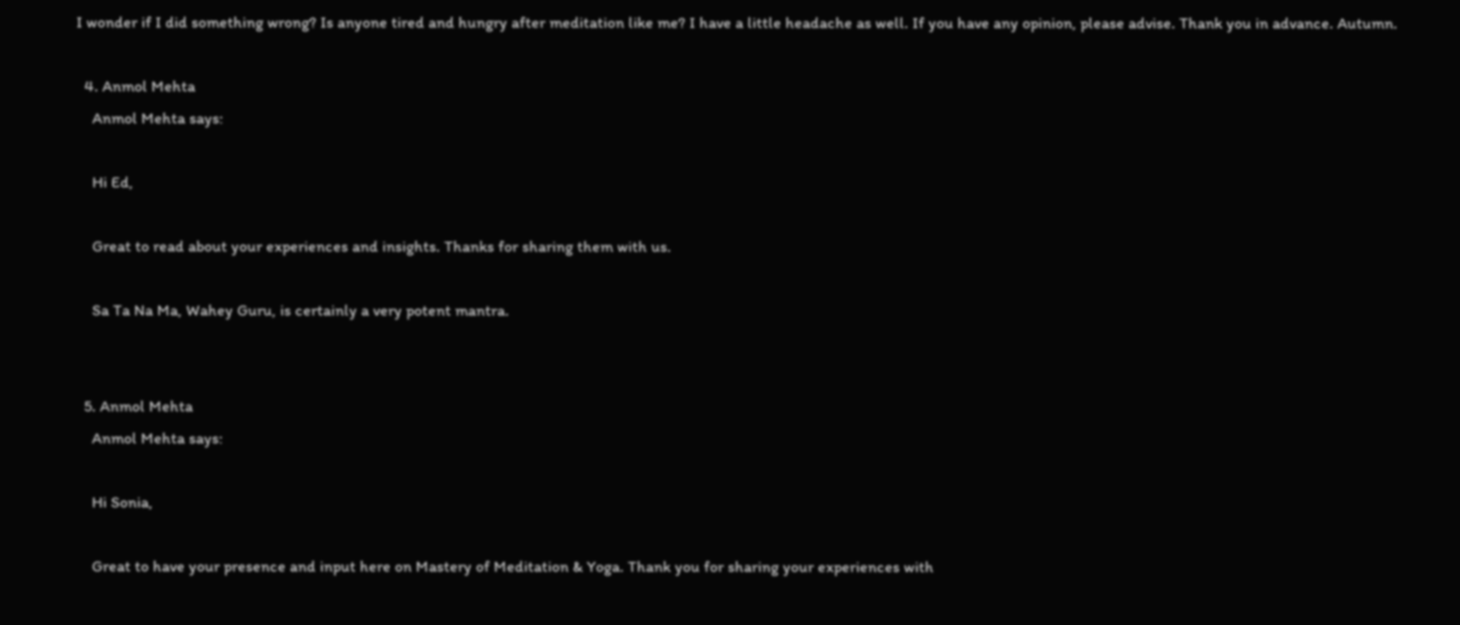I wonder if I did something wrong? Is anyone tired and hungry after meditation like me? I have a little headache as well. If you have any opinion, please advise. Thank you in advance. Autumn.

  4. Anmol Mehta
    Anmol Mehta says:

    Hi Ed,

    Great to read about your experiences and insights. Thanks for sharing them with us.

    Sa Ta Na Ma, Wahey Guru, is certainly a very potent mantra.


  5. Anmol Mehta
    Anmol Mehta says:

    Hi Sonia,

    Great to have your presence and input here on Mastery of Meditation & Yoga. Thank you for sharing your experiences with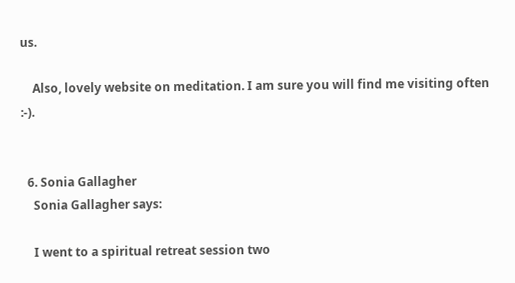us.

    Also, lovely website on meditation. I am sure you will find me visiting often :-).


  6. Sonia Gallagher
    Sonia Gallagher says:

    I went to a spiritual retreat session two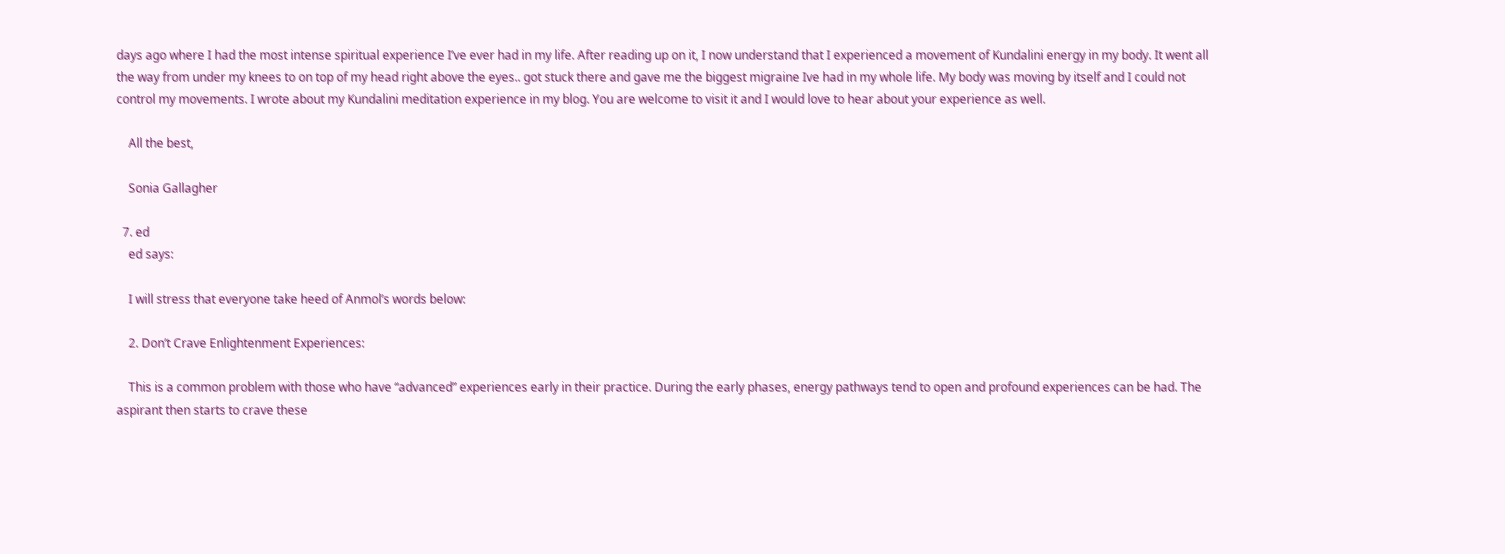days ago where I had the most intense spiritual experience I’ve ever had in my life. After reading up on it, I now understand that I experienced a movement of Kundalini energy in my body. It went all the way from under my knees to on top of my head right above the eyes.. got stuck there and gave me the biggest migraine Ive had in my whole life. My body was moving by itself and I could not control my movements. I wrote about my Kundalini meditation experience in my blog. You are welcome to visit it and I would love to hear about your experience as well.

    All the best,

    Sonia Gallagher

  7. ed
    ed says:

    I will stress that everyone take heed of Anmol’s words below:

    2. Don’t Crave Enlightenment Experiences:

    This is a common problem with those who have “advanced” experiences early in their practice. During the early phases, energy pathways tend to open and profound experiences can be had. The aspirant then starts to crave these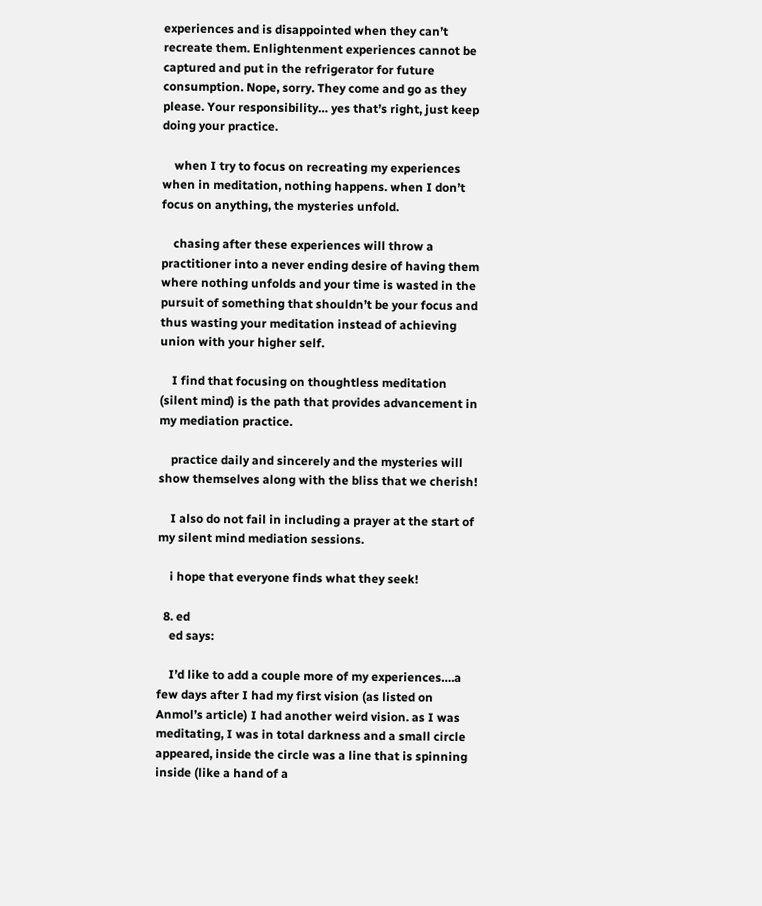experiences and is disappointed when they can’t recreate them. Enlightenment experiences cannot be captured and put in the refrigerator for future consumption. Nope, sorry. They come and go as they please. Your responsibility… yes that’s right, just keep doing your practice.

    when I try to focus on recreating my experiences when in meditation, nothing happens. when I don’t focus on anything, the mysteries unfold.

    chasing after these experiences will throw a practitioner into a never ending desire of having them where nothing unfolds and your time is wasted in the pursuit of something that shouldn’t be your focus and thus wasting your meditation instead of achieving union with your higher self.

    I find that focusing on thoughtless meditation (silent mind) is the path that provides advancement in my mediation practice.

    practice daily and sincerely and the mysteries will show themselves along with the bliss that we cherish!

    I also do not fail in including a prayer at the start of my silent mind mediation sessions.

    i hope that everyone finds what they seek!

  8. ed
    ed says:

    I’d like to add a couple more of my experiences….a few days after I had my first vision (as listed on Anmol’s article) I had another weird vision. as I was meditating, I was in total darkness and a small circle appeared, inside the circle was a line that is spinning inside (like a hand of a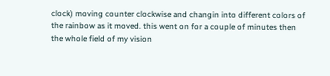clock) moving counter clockwise and changin into different colors of the rainbow as it moved. this went on for a couple of minutes then the whole field of my vision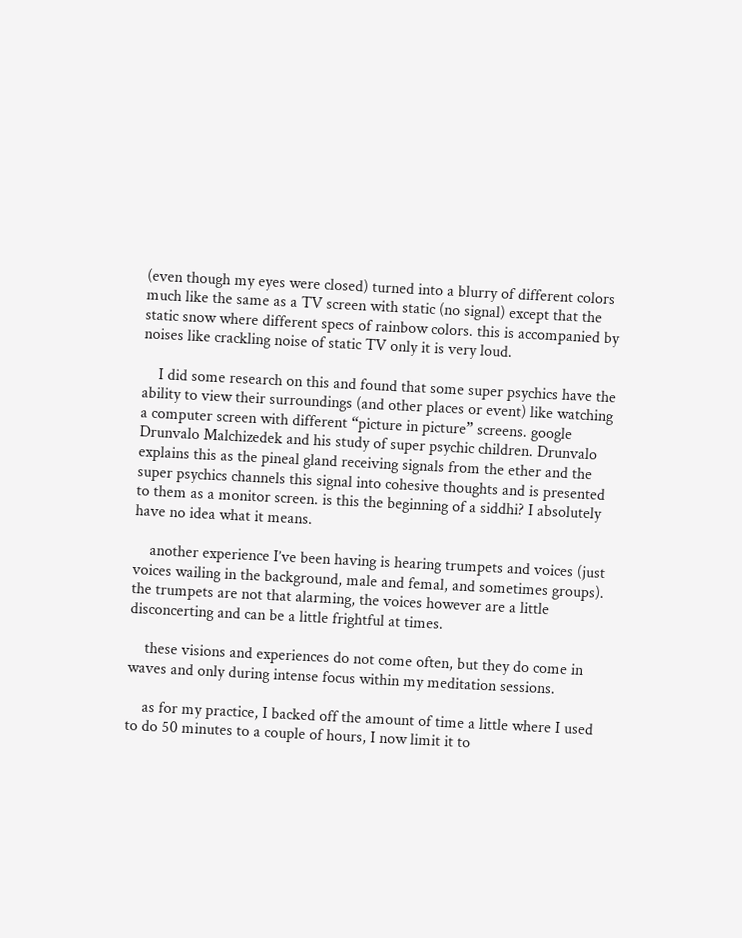(even though my eyes were closed) turned into a blurry of different colors much like the same as a TV screen with static (no signal) except that the static snow where different specs of rainbow colors. this is accompanied by noises like crackling noise of static TV only it is very loud.

    I did some research on this and found that some super psychics have the ability to view their surroundings (and other places or event) like watching a computer screen with different “picture in picture” screens. google Drunvalo Malchizedek and his study of super psychic children. Drunvalo explains this as the pineal gland receiving signals from the ether and the super psychics channels this signal into cohesive thoughts and is presented to them as a monitor screen. is this the beginning of a siddhi? I absolutely have no idea what it means.

    another experience I’ve been having is hearing trumpets and voices (just voices wailing in the background, male and femal, and sometimes groups). the trumpets are not that alarming, the voices however are a little disconcerting and can be a little frightful at times.

    these visions and experiences do not come often, but they do come in waves and only during intense focus within my meditation sessions.

    as for my practice, I backed off the amount of time a little where I used to do 50 minutes to a couple of hours, I now limit it to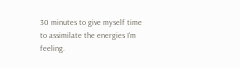30 minutes to give myself time to assimilate the energies I’m feeling.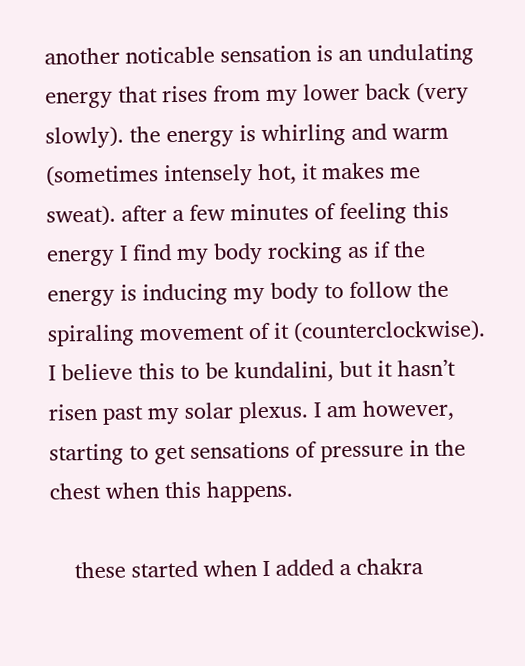another noticable sensation is an undulating energy that rises from my lower back (very slowly). the energy is whirling and warm (sometimes intensely hot, it makes me sweat). after a few minutes of feeling this energy I find my body rocking as if the energy is inducing my body to follow the spiraling movement of it (counterclockwise). I believe this to be kundalini, but it hasn’t risen past my solar plexus. I am however, starting to get sensations of pressure in the chest when this happens.

    these started when I added a chakra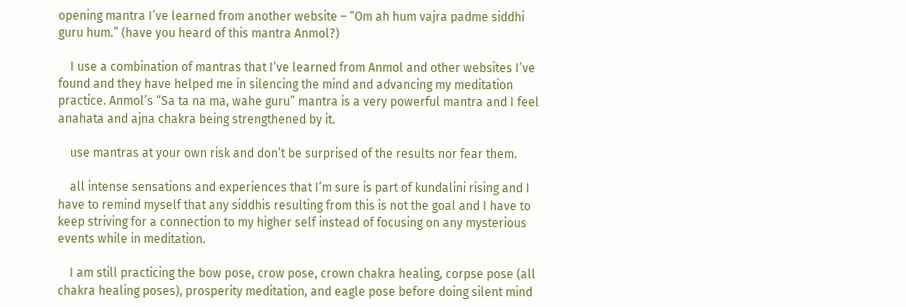opening mantra I’ve learned from another website – “Om ah hum vajra padme siddhi guru hum.” (have you heard of this mantra Anmol?)

    I use a combination of mantras that I’ve learned from Anmol and other websites I’ve found and they have helped me in silencing the mind and advancing my meditation practice. Anmol’s “Sa ta na ma, wahe guru” mantra is a very powerful mantra and I feel anahata and ajna chakra being strengthened by it.

    use mantras at your own risk and don’t be surprised of the results nor fear them.

    all intense sensations and experiences that I’m sure is part of kundalini rising and I have to remind myself that any siddhis resulting from this is not the goal and I have to keep striving for a connection to my higher self instead of focusing on any mysterious events while in meditation.

    I am still practicing the bow pose, crow pose, crown chakra healing, corpse pose (all chakra healing poses), prosperity meditation, and eagle pose before doing silent mind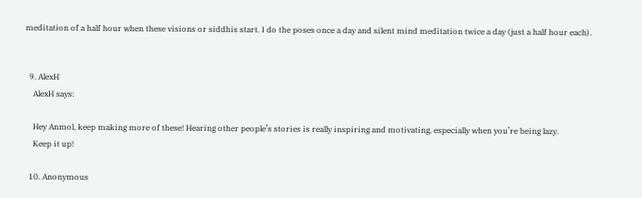meditation of a half hour when these visions or siddhis start. I do the poses once a day and silent mind meditation twice a day (just a half hour each).


  9. AlexH
    AlexH says:

    Hey Anmol, keep making more of these! Hearing other people’s stories is really inspiring and motivating, especially when you’re being lazy.
    Keep it up!

  10. Anonymous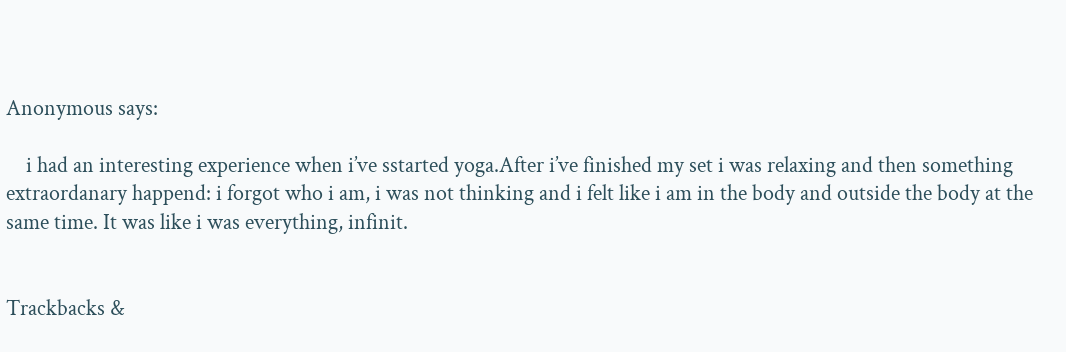Anonymous says:

    i had an interesting experience when i’ve sstarted yoga.After i’ve finished my set i was relaxing and then something extraordanary happend: i forgot who i am, i was not thinking and i felt like i am in the body and outside the body at the same time. It was like i was everything, infinit.


Trackbacks &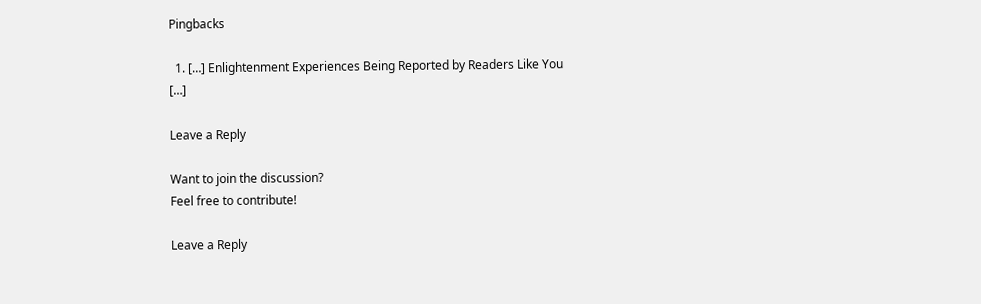Pingbacks

  1. […] Enlightenment Experiences Being Reported by Readers Like You […]

Leave a Reply

Want to join the discussion?
Feel free to contribute!

Leave a Reply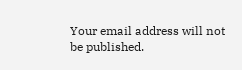Your email address will not be published.